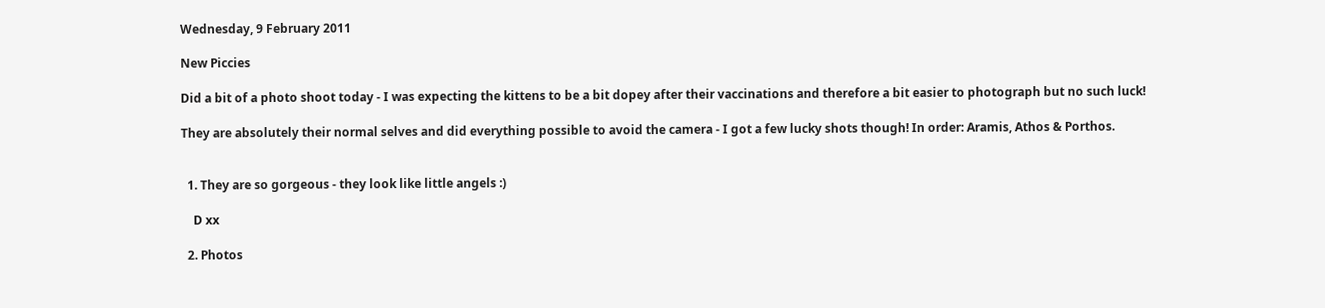Wednesday, 9 February 2011

New Piccies

Did a bit of a photo shoot today - I was expecting the kittens to be a bit dopey after their vaccinations and therefore a bit easier to photograph but no such luck!

They are absolutely their normal selves and did everything possible to avoid the camera - I got a few lucky shots though! In order: Aramis, Athos & Porthos.


  1. They are so gorgeous - they look like little angels :)

    D xx

  2. Photos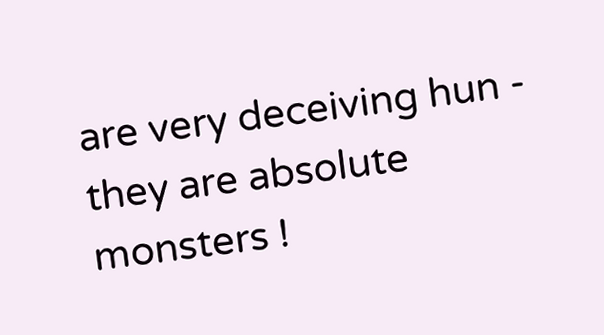are very deceiving hun - they are absolute monsters !